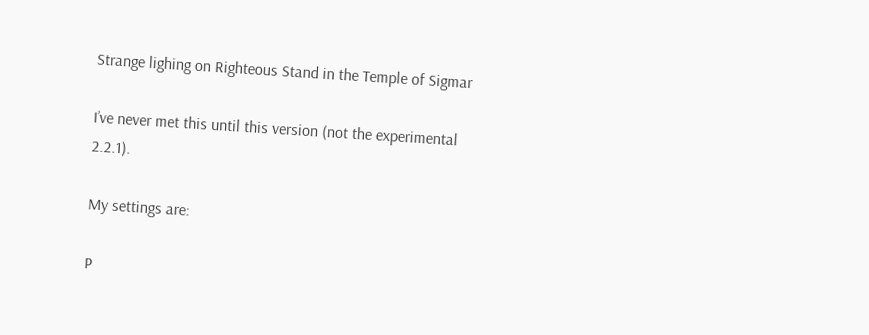Strange lighing on Righteous Stand in the Temple of Sigmar

I’ve never met this until this version (not the experimental 2.2.1).

My settings are:

P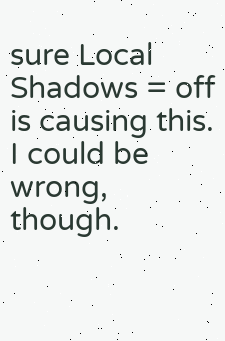sure Local Shadows = off is causing this.
I could be wrong, though.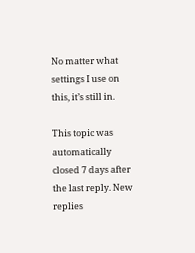No matter what settings I use on this, it’s still in.

This topic was automatically closed 7 days after the last reply. New replies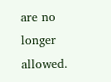are no longer allowed.